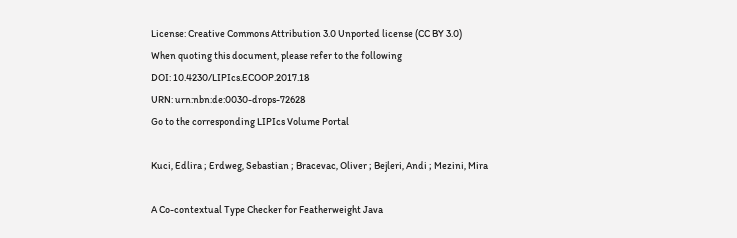License: Creative Commons Attribution 3.0 Unported license (CC BY 3.0)
When quoting this document, please refer to the following
DOI: 10.4230/LIPIcs.ECOOP.2017.18
URN: urn:nbn:de:0030-drops-72628
Go to the corresponding LIPIcs Volume Portal

Kuci, Edlira ; Erdweg, Sebastian ; Bracevac, Oliver ; Bejleri, Andi ; Mezini, Mira

A Co-contextual Type Checker for Featherweight Java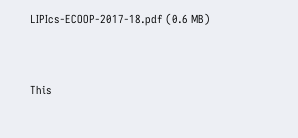LIPIcs-ECOOP-2017-18.pdf (0.6 MB)


This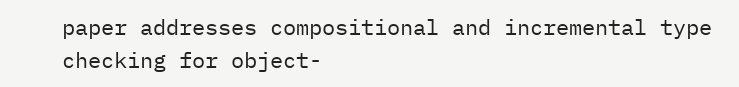paper addresses compositional and incremental type checking for object-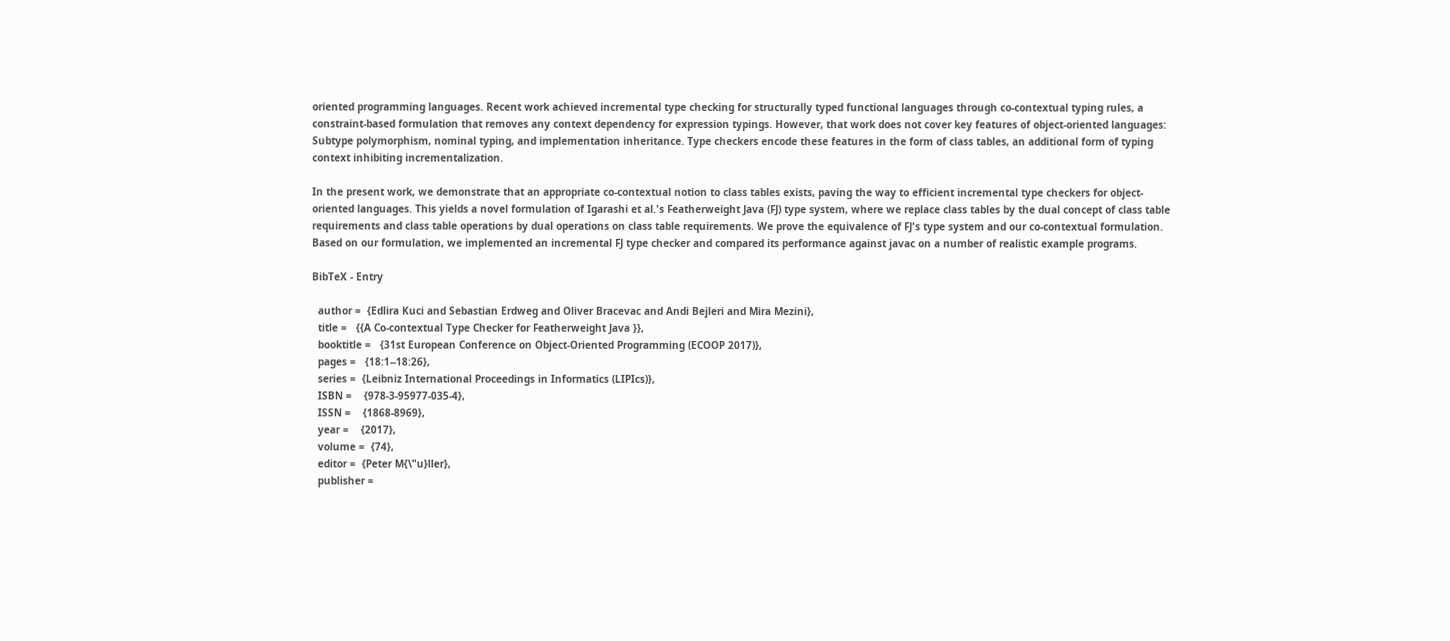oriented programming languages. Recent work achieved incremental type checking for structurally typed functional languages through co-contextual typing rules, a constraint-based formulation that removes any context dependency for expression typings. However, that work does not cover key features of object-oriented languages: Subtype polymorphism, nominal typing, and implementation inheritance. Type checkers encode these features in the form of class tables, an additional form of typing context inhibiting incrementalization.

In the present work, we demonstrate that an appropriate co-contextual notion to class tables exists, paving the way to efficient incremental type checkers for object-oriented languages. This yields a novel formulation of Igarashi et al.'s Featherweight Java (FJ) type system, where we replace class tables by the dual concept of class table requirements and class table operations by dual operations on class table requirements. We prove the equivalence of FJ's type system and our co-contextual formulation. Based on our formulation, we implemented an incremental FJ type checker and compared its performance against javac on a number of realistic example programs.

BibTeX - Entry

  author =  {Edlira Kuci and Sebastian Erdweg and Oliver Bracevac and Andi Bejleri and Mira Mezini},
  title =   {{A Co-contextual Type Checker for Featherweight Java }},
  booktitle =   {31st European Conference on Object-Oriented Programming (ECOOP 2017)},
  pages =   {18:1--18:26},
  series =  {Leibniz International Proceedings in Informatics (LIPIcs)},
  ISBN =    {978-3-95977-035-4},
  ISSN =    {1868-8969},
  year =    {2017},
  volume =  {74},
  editor =  {Peter M{\"u}ller},
  publisher =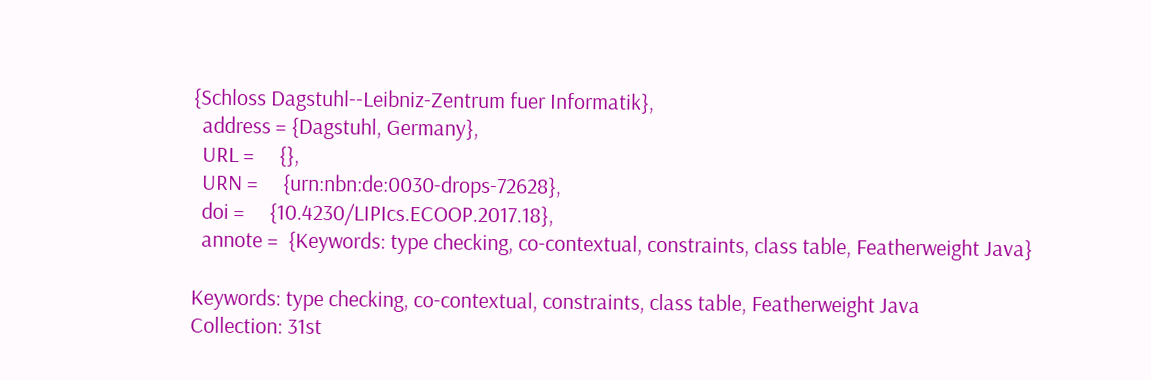{Schloss Dagstuhl--Leibniz-Zentrum fuer Informatik},
  address = {Dagstuhl, Germany},
  URL =     {},
  URN =     {urn:nbn:de:0030-drops-72628},
  doi =     {10.4230/LIPIcs.ECOOP.2017.18},
  annote =  {Keywords: type checking, co-contextual, constraints, class table, Featherweight Java}

Keywords: type checking, co-contextual, constraints, class table, Featherweight Java
Collection: 31st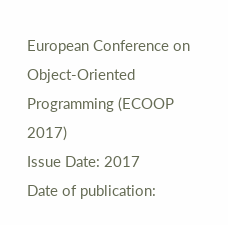European Conference on Object-Oriented Programming (ECOOP 2017)
Issue Date: 2017
Date of publication: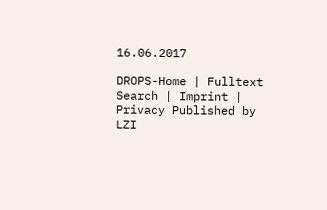16.06.2017

DROPS-Home | Fulltext Search | Imprint | Privacy Published by LZI